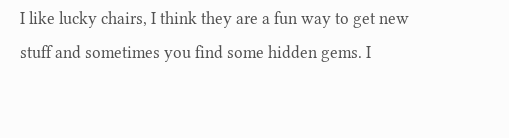I like lucky chairs, I think they are a fun way to get new stuff and sometimes you find some hidden gems. I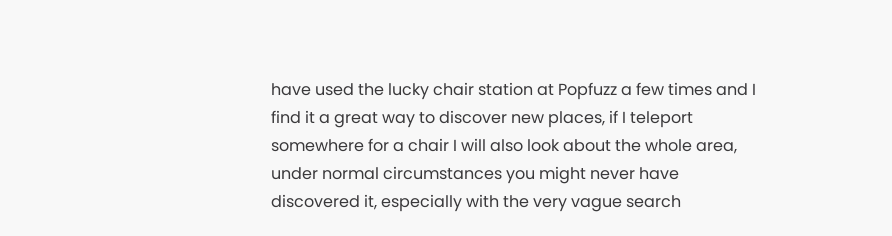have used the lucky chair station at Popfuzz a few times and I find it a great way to discover new places, if I teleport somewhere for a chair I will also look about the whole area, under normal circumstances you might never have discovered it, especially with the very vague search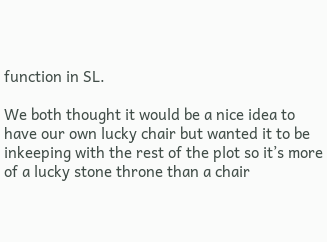function in SL.

We both thought it would be a nice idea to have our own lucky chair but wanted it to be inkeeping with the rest of the plot so it’s more of a lucky stone throne than a chair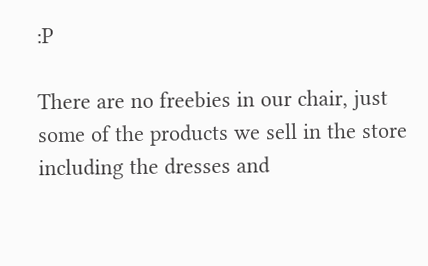:P

There are no freebies in our chair, just some of the products we sell in the store including the dresses and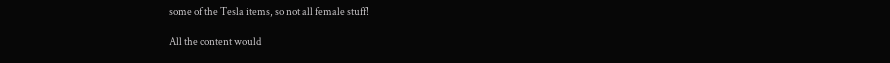some of the Tesla items, so not all female stuff!

All the content would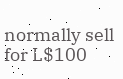normally sell for L$100